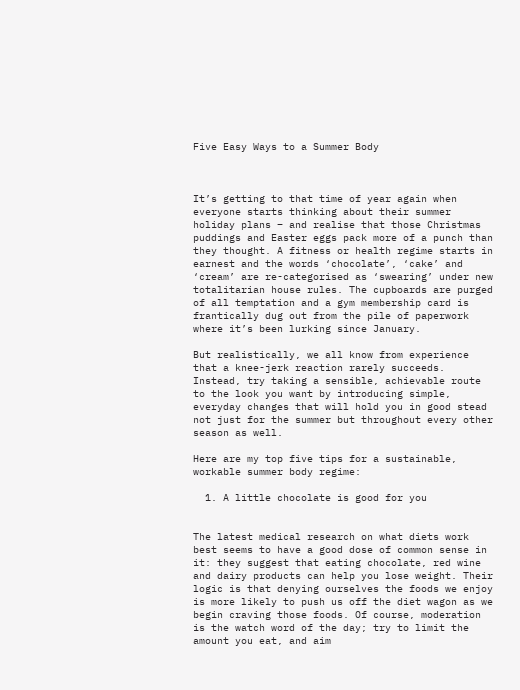Five Easy Ways to a Summer Body



It’s getting to that time of year again when everyone starts thinking about their summer holiday plans – and realise that those Christmas puddings and Easter eggs pack more of a punch than they thought. A fitness or health regime starts in earnest and the words ‘chocolate’, ‘cake’ and ‘cream’ are re-categorised as ‘swearing’ under new totalitarian house rules. The cupboards are purged of all temptation and a gym membership card is frantically dug out from the pile of paperwork where it’s been lurking since January.

But realistically, we all know from experience that a knee-jerk reaction rarely succeeds. Instead, try taking a sensible, achievable route to the look you want by introducing simple, everyday changes that will hold you in good stead not just for the summer but throughout every other season as well.

Here are my top five tips for a sustainable, workable summer body regime:

  1. A little chocolate is good for you


The latest medical research on what diets work best seems to have a good dose of common sense in it: they suggest that eating chocolate, red wine and dairy products can help you lose weight. Their logic is that denying ourselves the foods we enjoy is more likely to push us off the diet wagon as we begin craving those foods. Of course, moderation is the watch word of the day; try to limit the amount you eat, and aim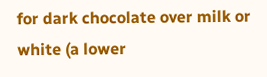for dark chocolate over milk or white (a lower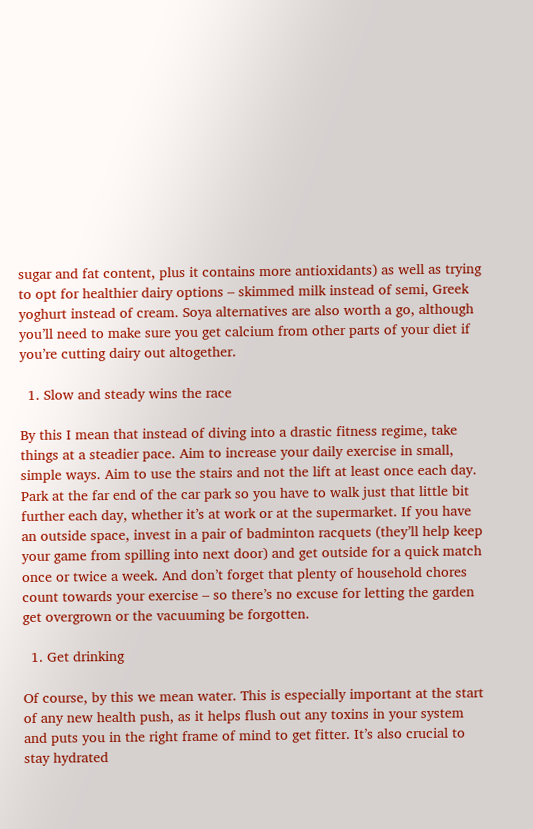sugar and fat content, plus it contains more antioxidants) as well as trying to opt for healthier dairy options – skimmed milk instead of semi, Greek yoghurt instead of cream. Soya alternatives are also worth a go, although you’ll need to make sure you get calcium from other parts of your diet if you’re cutting dairy out altogether.

  1. Slow and steady wins the race

By this I mean that instead of diving into a drastic fitness regime, take things at a steadier pace. Aim to increase your daily exercise in small, simple ways. Aim to use the stairs and not the lift at least once each day. Park at the far end of the car park so you have to walk just that little bit further each day, whether it’s at work or at the supermarket. If you have an outside space, invest in a pair of badminton racquets (they’ll help keep your game from spilling into next door) and get outside for a quick match once or twice a week. And don’t forget that plenty of household chores count towards your exercise – so there’s no excuse for letting the garden get overgrown or the vacuuming be forgotten.

  1. Get drinking

Of course, by this we mean water. This is especially important at the start of any new health push, as it helps flush out any toxins in your system and puts you in the right frame of mind to get fitter. It’s also crucial to stay hydrated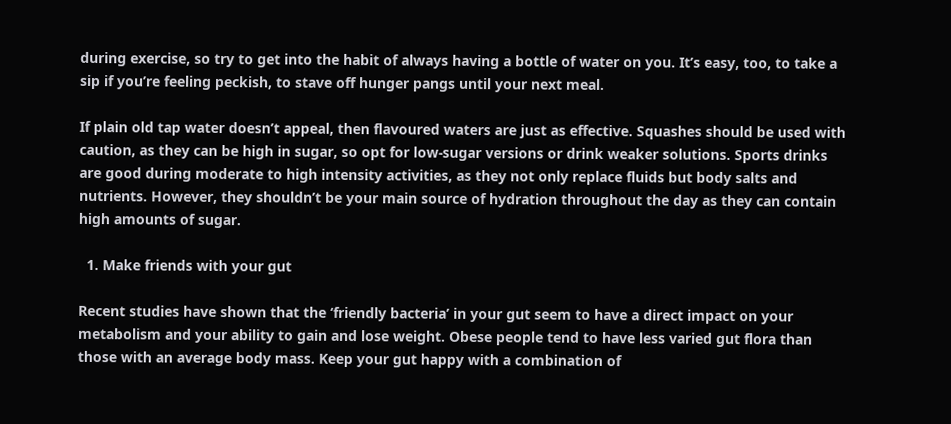during exercise, so try to get into the habit of always having a bottle of water on you. It’s easy, too, to take a sip if you’re feeling peckish, to stave off hunger pangs until your next meal.

If plain old tap water doesn’t appeal, then flavoured waters are just as effective. Squashes should be used with caution, as they can be high in sugar, so opt for low-sugar versions or drink weaker solutions. Sports drinks are good during moderate to high intensity activities, as they not only replace fluids but body salts and nutrients. However, they shouldn’t be your main source of hydration throughout the day as they can contain high amounts of sugar.

  1. Make friends with your gut

Recent studies have shown that the ‘friendly bacteria’ in your gut seem to have a direct impact on your metabolism and your ability to gain and lose weight. Obese people tend to have less varied gut flora than those with an average body mass. Keep your gut happy with a combination of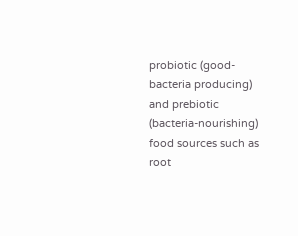probiotic (good-bacteria producing) and prebiotic (bacteria-nourishing) food sources such as root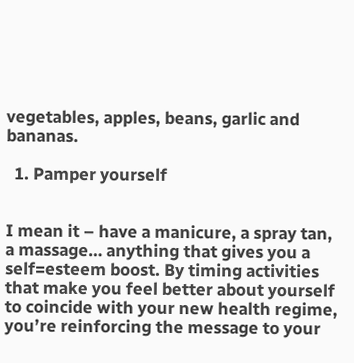vegetables, apples, beans, garlic and bananas.

  1. Pamper yourself


I mean it – have a manicure, a spray tan, a massage… anything that gives you a self=esteem boost. By timing activities that make you feel better about yourself to coincide with your new health regime, you’re reinforcing the message to your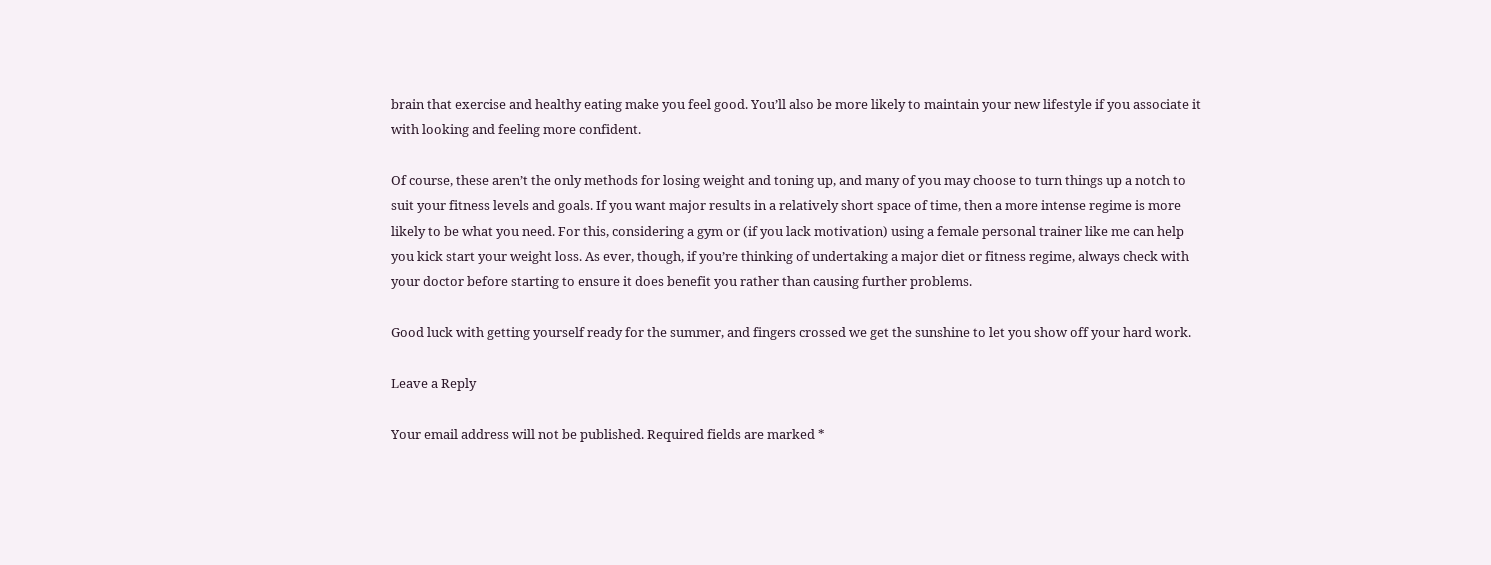brain that exercise and healthy eating make you feel good. You’ll also be more likely to maintain your new lifestyle if you associate it with looking and feeling more confident.

Of course, these aren’t the only methods for losing weight and toning up, and many of you may choose to turn things up a notch to suit your fitness levels and goals. If you want major results in a relatively short space of time, then a more intense regime is more likely to be what you need. For this, considering a gym or (if you lack motivation) using a female personal trainer like me can help you kick start your weight loss. As ever, though, if you’re thinking of undertaking a major diet or fitness regime, always check with your doctor before starting to ensure it does benefit you rather than causing further problems.

Good luck with getting yourself ready for the summer, and fingers crossed we get the sunshine to let you show off your hard work.

Leave a Reply

Your email address will not be published. Required fields are marked *